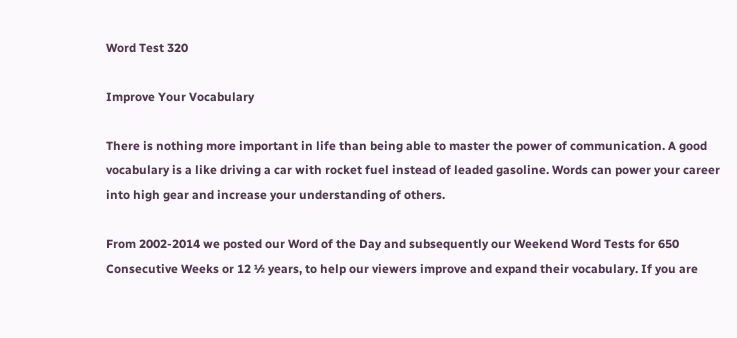Word Test 320

Improve Your Vocabulary

There is nothing more important in life than being able to master the power of communication. A good vocabulary is a like driving a car with rocket fuel instead of leaded gasoline. Words can power your career into high gear and increase your understanding of others.

From 2002-2014 we posted our Word of the Day and subsequently our Weekend Word Tests for 650 Consecutive Weeks or 12 ½ years, to help our viewers improve and expand their vocabulary. If you are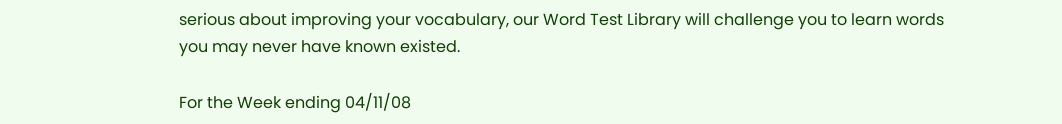serious about improving your vocabulary, our Word Test Library will challenge you to learn words you may never have known existed.

For the Week ending 04/11/08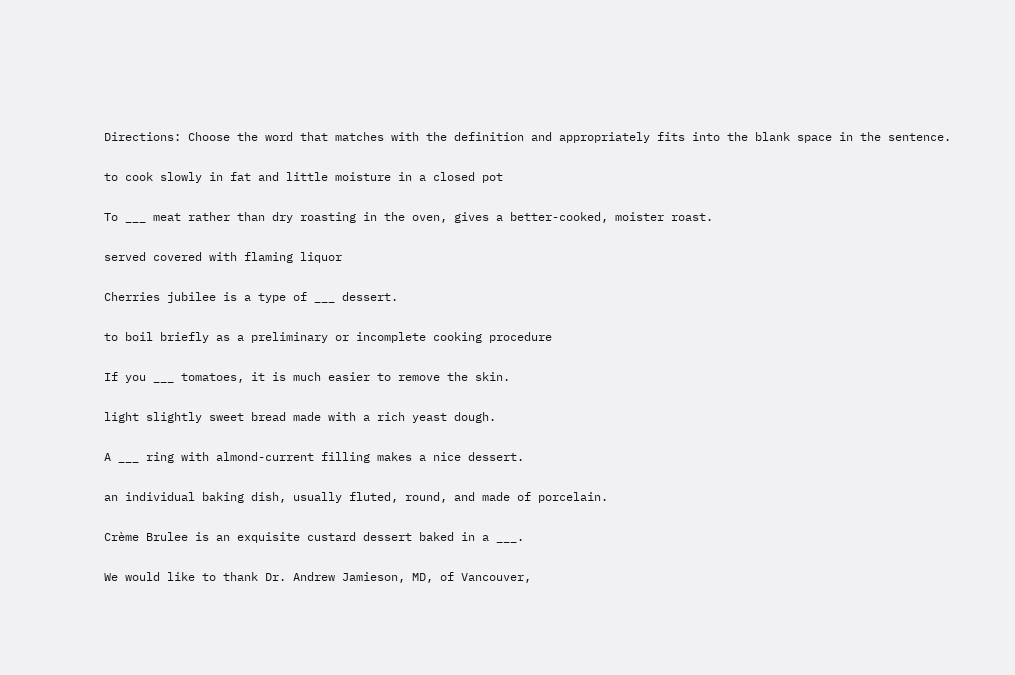Directions: Choose the word that matches with the definition and appropriately fits into the blank space in the sentence.

to cook slowly in fat and little moisture in a closed pot

To ___ meat rather than dry roasting in the oven, gives a better-cooked, moister roast.

served covered with flaming liquor

Cherries jubilee is a type of ___ dessert.

to boil briefly as a preliminary or incomplete cooking procedure

If you ___ tomatoes, it is much easier to remove the skin.

light slightly sweet bread made with a rich yeast dough.

A ___ ring with almond-current filling makes a nice dessert.

an individual baking dish, usually fluted, round, and made of porcelain.

Crème Brulee is an exquisite custard dessert baked in a ___.

We would like to thank Dr. Andrew Jamieson, MD, of Vancouver,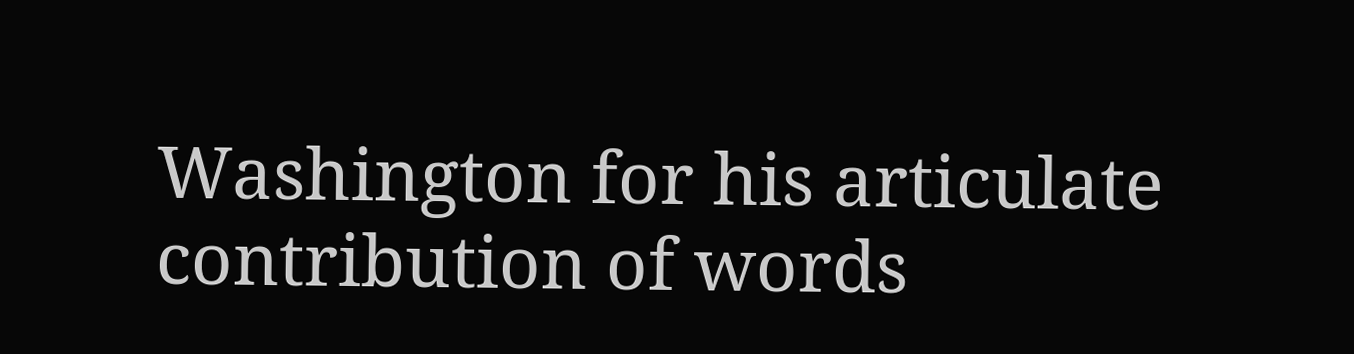Washington for his articulate contribution of words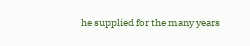he supplied for the many years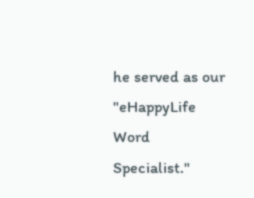he served as our "eHappyLife Word Specialist."